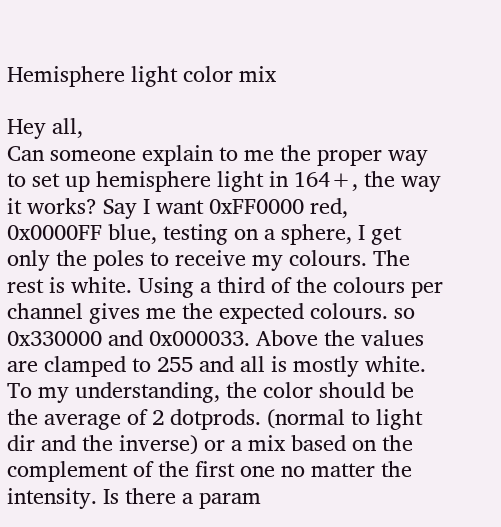Hemisphere light color mix

Hey all,
Can someone explain to me the proper way to set up hemisphere light in 164+, the way it works? Say I want 0xFF0000 red, 0x0000FF blue, testing on a sphere, I get only the poles to receive my colours. The rest is white. Using a third of the colours per channel gives me the expected colours. so 0x330000 and 0x000033. Above the values are clamped to 255 and all is mostly white. To my understanding, the color should be the average of 2 dotprods. (normal to light dir and the inverse) or a mix based on the complement of the first one no matter the intensity. Is there a param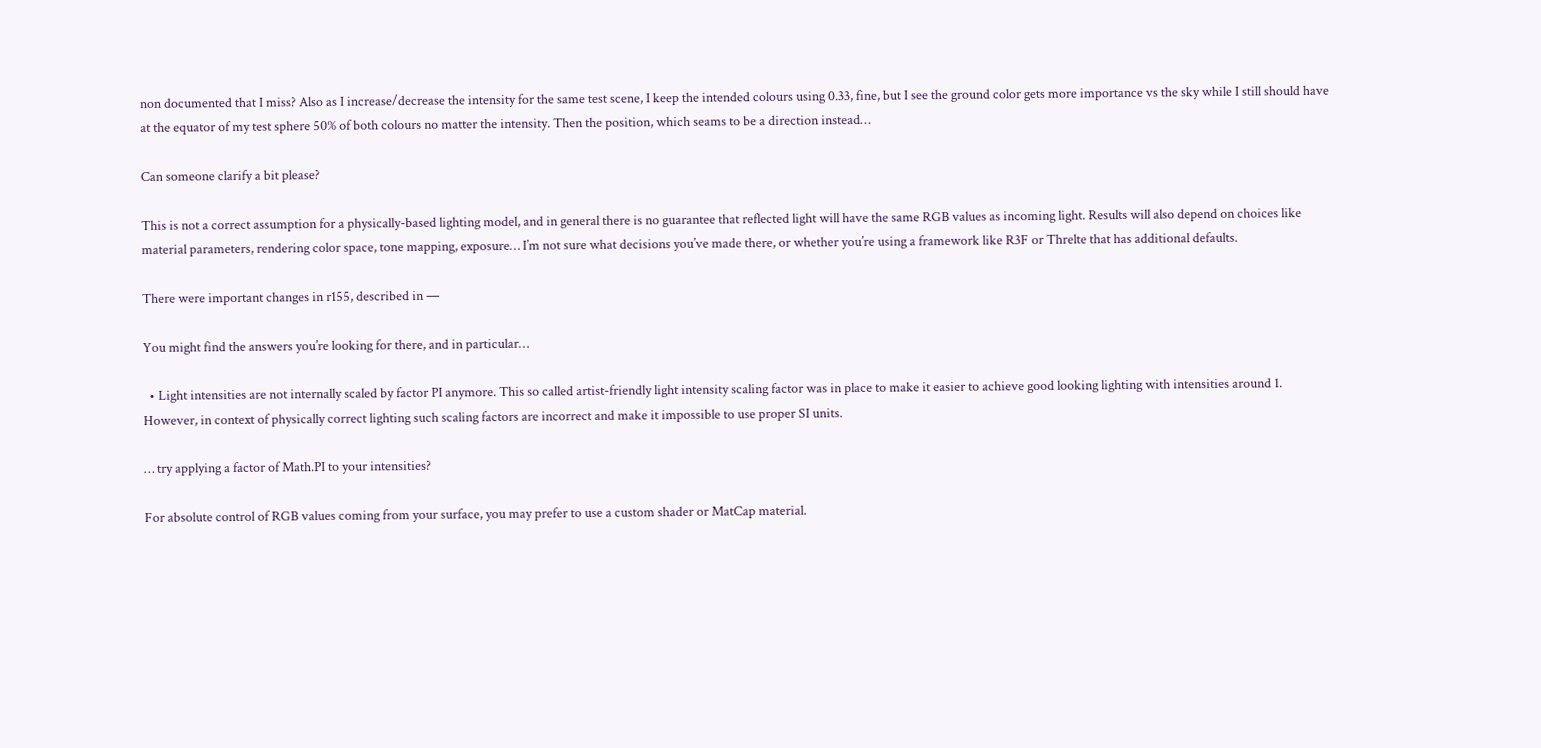non documented that I miss? Also as I increase/decrease the intensity for the same test scene, I keep the intended colours using 0.33, fine, but I see the ground color gets more importance vs the sky while I still should have at the equator of my test sphere 50% of both colours no matter the intensity. Then the position, which seams to be a direction instead…

Can someone clarify a bit please?

This is not a correct assumption for a physically-based lighting model, and in general there is no guarantee that reflected light will have the same RGB values as incoming light. Results will also depend on choices like material parameters, rendering color space, tone mapping, exposure… I’m not sure what decisions you’ve made there, or whether you’re using a framework like R3F or Threlte that has additional defaults.

There were important changes in r155, described in —

You might find the answers you’re looking for there, and in particular…

  • Light intensities are not internally scaled by factor PI anymore. This so called artist-friendly light intensity scaling factor was in place to make it easier to achieve good looking lighting with intensities around 1. However, in context of physically correct lighting such scaling factors are incorrect and make it impossible to use proper SI units.

… try applying a factor of Math.PI to your intensities?

For absolute control of RGB values coming from your surface, you may prefer to use a custom shader or MatCap material.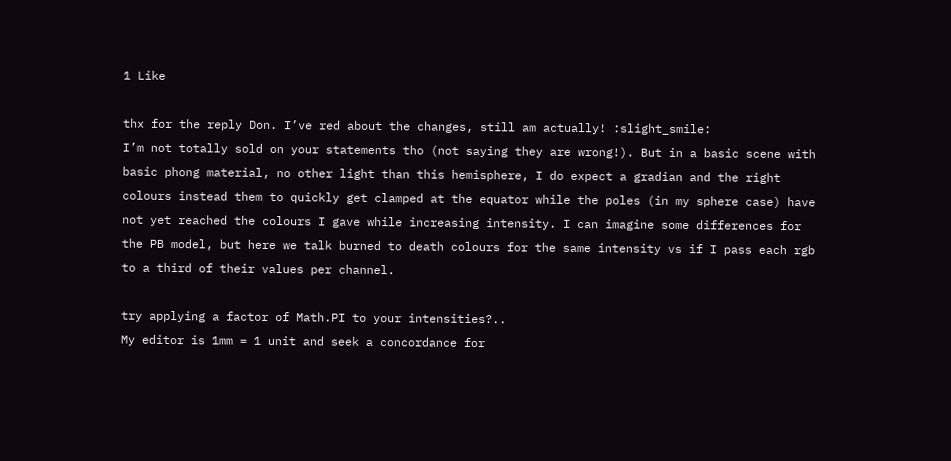1 Like

thx for the reply Don. I’ve red about the changes, still am actually! :slight_smile:
I’m not totally sold on your statements tho (not saying they are wrong!). But in a basic scene with basic phong material, no other light than this hemisphere, I do expect a gradian and the right colours instead them to quickly get clamped at the equator while the poles (in my sphere case) have not yet reached the colours I gave while increasing intensity. I can imagine some differences for the PB model, but here we talk burned to death colours for the same intensity vs if I pass each rgb to a third of their values per channel.

try applying a factor of Math.PI to your intensities?..
My editor is 1mm = 1 unit and seek a concordance for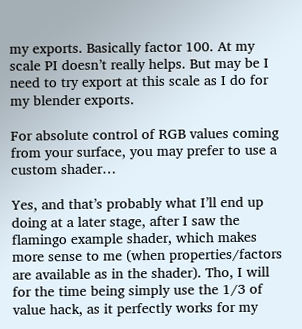my exports. Basically factor 100. At my scale PI doesn’t really helps. But may be I need to try export at this scale as I do for my blender exports.

For absolute control of RGB values coming from your surface, you may prefer to use a custom shader…

Yes, and that’s probably what I’ll end up doing at a later stage, after I saw the flamingo example shader, which makes more sense to me (when properties/factors are available as in the shader). Tho, I will for the time being simply use the 1/3 of value hack, as it perfectly works for my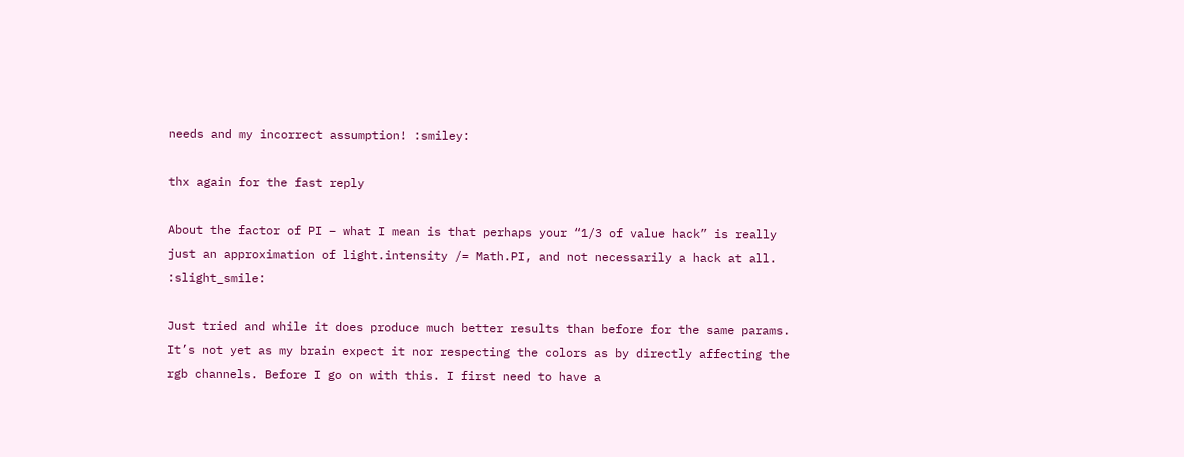needs and my incorrect assumption! :smiley:

thx again for the fast reply

About the factor of PI – what I mean is that perhaps your “1/3 of value hack” is really just an approximation of light.intensity /= Math.PI, and not necessarily a hack at all. :slight_smile:

Just tried and while it does produce much better results than before for the same params. It’s not yet as my brain expect it nor respecting the colors as by directly affecting the rgb channels. Before I go on with this. I first need to have a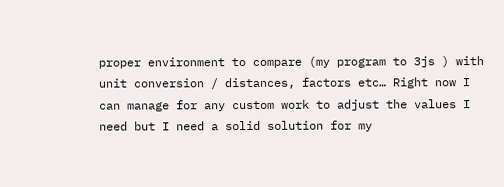proper environment to compare (my program to 3js ) with unit conversion / distances, factors etc… Right now I can manage for any custom work to adjust the values I need but I need a solid solution for my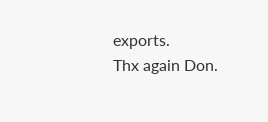exports.
Thx again Don.